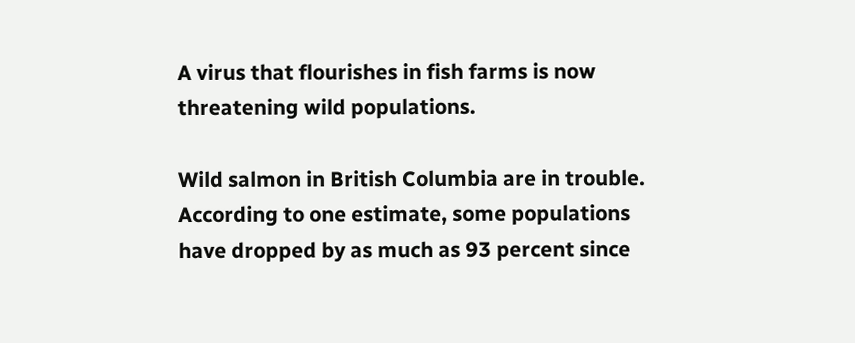A virus that flourishes in fish farms is now threatening wild populations.

Wild salmon in British Columbia are in trouble. According to one estimate, some populations have dropped by as much as 93 percent since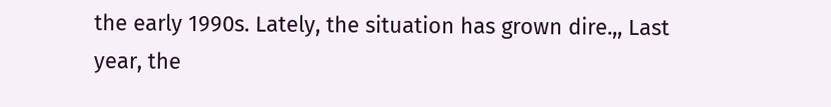the early 1990s. Lately, the situation has grown dire.,, Last year, the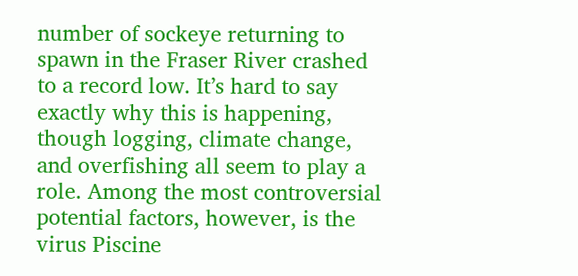number of sockeye returning to spawn in the Fraser River crashed to a record low. It’s hard to say exactly why this is happening, though logging, climate change, and overfishing all seem to play a role. Among the most controversial potential factors, however, is the virus Piscine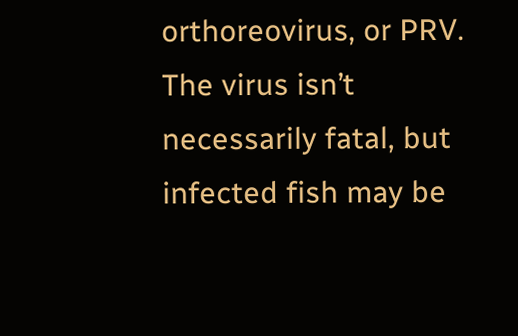orthoreovirus, or PRV. The virus isn’t necessarily fatal, but infected fish may be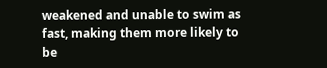weakened and unable to swim as fast, making them more likely to be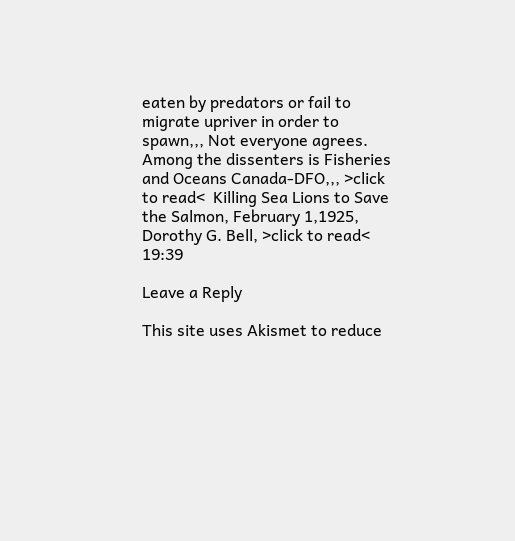eaten by predators or fail to migrate upriver in order to spawn,,, Not everyone agrees. Among the dissenters is Fisheries and Oceans Canada-DFO,,, >click to read<  Killing Sea Lions to Save the Salmon, February 1,1925, Dorothy G. Bell, >click to read< 19:39

Leave a Reply

This site uses Akismet to reduce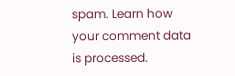spam. Learn how your comment data is processed.